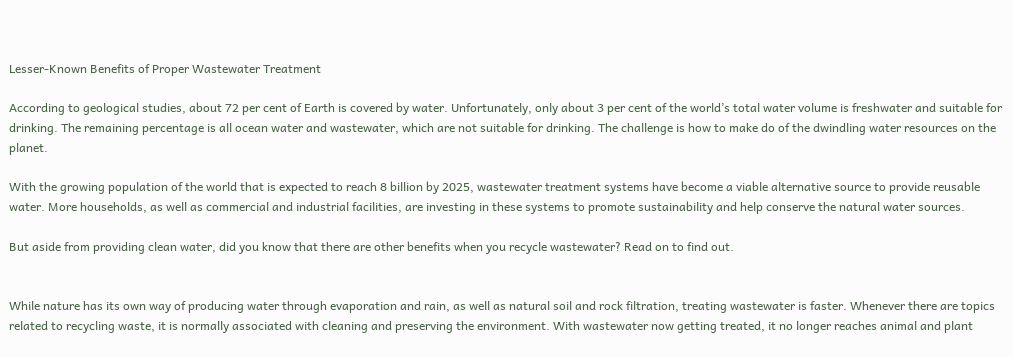Lesser-Known Benefits of Proper Wastewater Treatment

According to geological studies, about 72 per cent of Earth is covered by water. Unfortunately, only about 3 per cent of the world’s total water volume is freshwater and suitable for drinking. The remaining percentage is all ocean water and wastewater, which are not suitable for drinking. The challenge is how to make do of the dwindling water resources on the planet.

With the growing population of the world that is expected to reach 8 billion by 2025, wastewater treatment systems have become a viable alternative source to provide reusable water. More households, as well as commercial and industrial facilities, are investing in these systems to promote sustainability and help conserve the natural water sources.

But aside from providing clean water, did you know that there are other benefits when you recycle wastewater? Read on to find out.


While nature has its own way of producing water through evaporation and rain, as well as natural soil and rock filtration, treating wastewater is faster. Whenever there are topics related to recycling waste, it is normally associated with cleaning and preserving the environment. With wastewater now getting treated, it no longer reaches animal and plant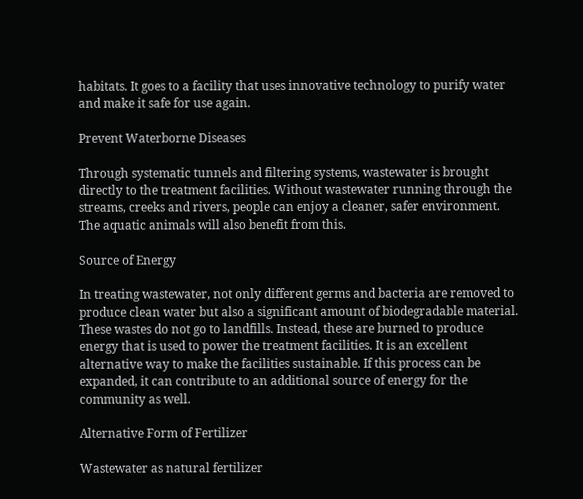habitats. It goes to a facility that uses innovative technology to purify water and make it safe for use again.

Prevent Waterborne Diseases

Through systematic tunnels and filtering systems, wastewater is brought directly to the treatment facilities. Without wastewater running through the streams, creeks and rivers, people can enjoy a cleaner, safer environment. The aquatic animals will also benefit from this.

Source of Energy

In treating wastewater, not only different germs and bacteria are removed to produce clean water but also a significant amount of biodegradable material. These wastes do not go to landfills. Instead, these are burned to produce energy that is used to power the treatment facilities. It is an excellent alternative way to make the facilities sustainable. If this process can be expanded, it can contribute to an additional source of energy for the community as well.

Alternative Form of Fertilizer

Wastewater as natural fertilizer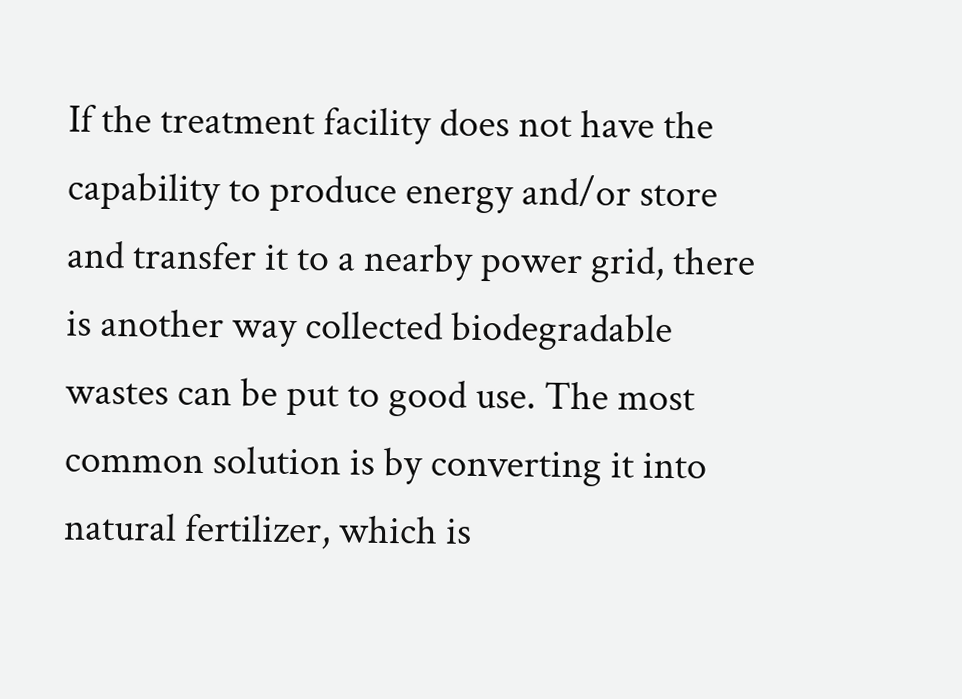If the treatment facility does not have the capability to produce energy and/or store and transfer it to a nearby power grid, there is another way collected biodegradable wastes can be put to good use. The most common solution is by converting it into natural fertilizer, which is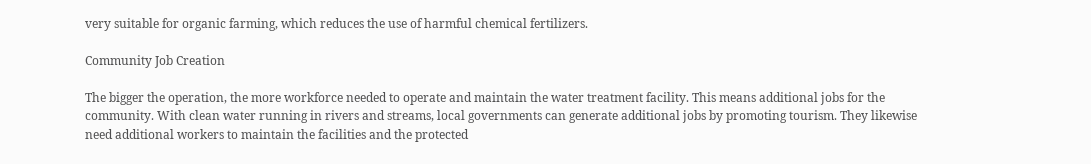very suitable for organic farming, which reduces the use of harmful chemical fertilizers.

Community Job Creation

The bigger the operation, the more workforce needed to operate and maintain the water treatment facility. This means additional jobs for the community. With clean water running in rivers and streams, local governments can generate additional jobs by promoting tourism. They likewise need additional workers to maintain the facilities and the protected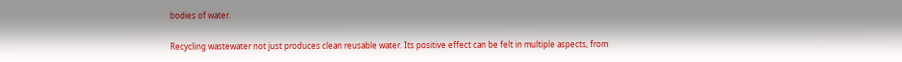bodies of water.

Recycling wastewater not just produces clean reusable water. Its positive effect can be felt in multiple aspects, from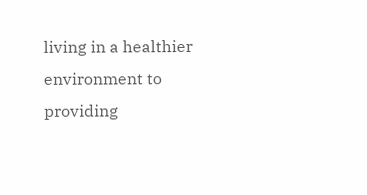living in a healthier environment to providing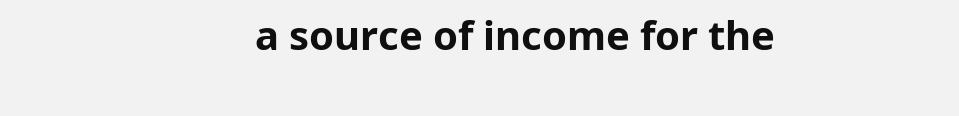a source of income for the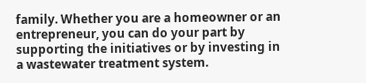family. Whether you are a homeowner or an entrepreneur, you can do your part by supporting the initiatives or by investing in a wastewater treatment system.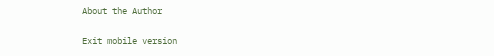About the Author

Exit mobile version